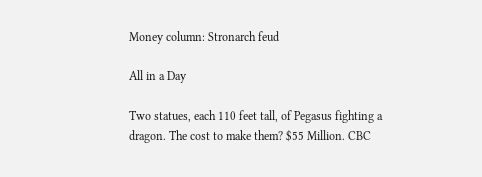Money column: Stronarch feud

All in a Day

Two statues, each 110 feet tall, of Pegasus fighting a dragon. The cost to make them? $55 Million. CBC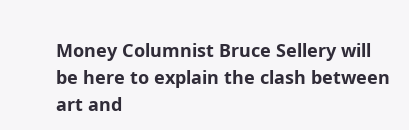Money Columnist Bruce Sellery will be here to explain the clash between art and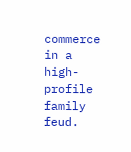commerce in a high-profile family feud.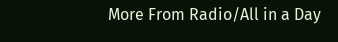More From Radio/All in a Day